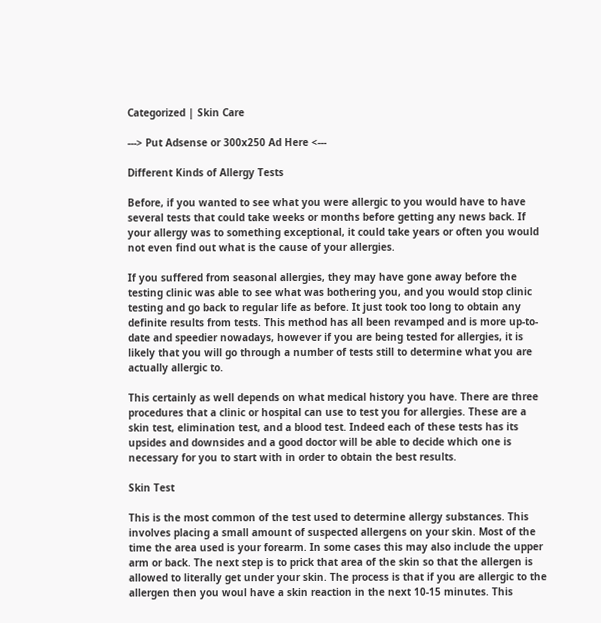Categorized | Skin Care

---> Put Adsense or 300x250 Ad Here <---

Different Kinds of Allergy Tests

Before, if you wanted to see what you were allergic to you would have to have several tests that could take weeks or months before getting any news back. If your allergy was to something exceptional, it could take years or often you would not even find out what is the cause of your allergies.

If you suffered from seasonal allergies, they may have gone away before the testing clinic was able to see what was bothering you, and you would stop clinic testing and go back to regular life as before. It just took too long to obtain any definite results from tests. This method has all been revamped and is more up-to-date and speedier nowadays, however if you are being tested for allergies, it is likely that you will go through a number of tests still to determine what you are actually allergic to.

This certainly as well depends on what medical history you have. There are three procedures that a clinic or hospital can use to test you for allergies. These are a skin test, elimination test, and a blood test. Indeed each of these tests has its upsides and downsides and a good doctor will be able to decide which one is necessary for you to start with in order to obtain the best results.

Skin Test

This is the most common of the test used to determine allergy substances. This involves placing a small amount of suspected allergens on your skin. Most of the time the area used is your forearm. In some cases this may also include the upper arm or back. The next step is to prick that area of the skin so that the allergen is allowed to literally get under your skin. The process is that if you are allergic to the allergen then you woul have a skin reaction in the next 10-15 minutes. This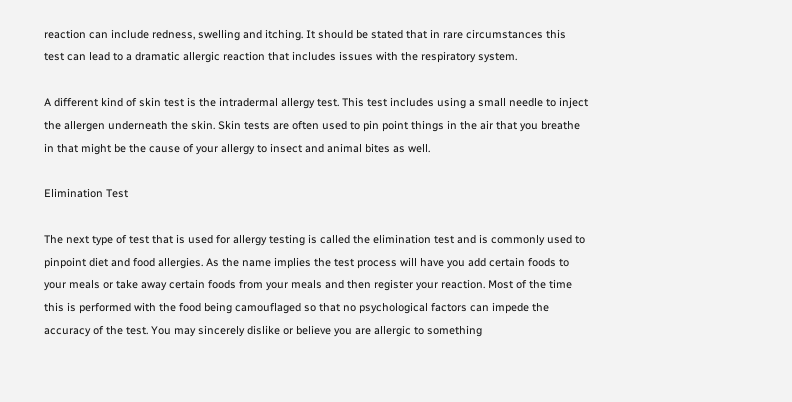reaction can include redness, swelling and itching. It should be stated that in rare circumstances this test can lead to a dramatic allergic reaction that includes issues with the respiratory system.

A different kind of skin test is the intradermal allergy test. This test includes using a small needle to inject the allergen underneath the skin. Skin tests are often used to pin point things in the air that you breathe in that might be the cause of your allergy to insect and animal bites as well.

Elimination Test

The next type of test that is used for allergy testing is called the elimination test and is commonly used to pinpoint diet and food allergies. As the name implies the test process will have you add certain foods to your meals or take away certain foods from your meals and then register your reaction. Most of the time this is performed with the food being camouflaged so that no psychological factors can impede the accuracy of the test. You may sincerely dislike or believe you are allergic to something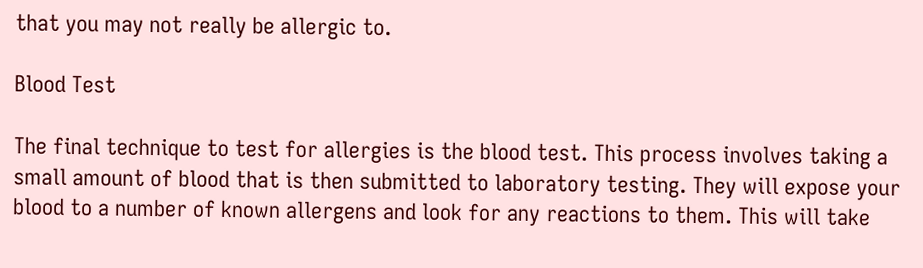that you may not really be allergic to.

Blood Test

The final technique to test for allergies is the blood test. This process involves taking a small amount of blood that is then submitted to laboratory testing. They will expose your blood to a number of known allergens and look for any reactions to them. This will take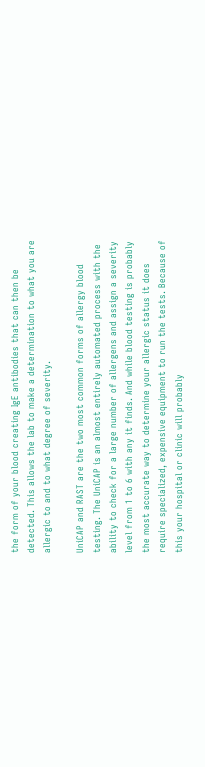the form of your blood creating IgE antibodies that can then be detected. This allows the lab to make a determination to what you are allergic to and to what degree of severity.

UniCAP and RAST are the two most common forms of allergy blood testing. The UniCAP is an almost entirely automated process with the ability to check for a large number of allergens and assign a severity level from 1 to 6 with any it finds. And while blood testing is probably the most accurate way to determine your allergic status it does require specialized, expensive equipment to run the tests. Because of this your hospital or clinic will probably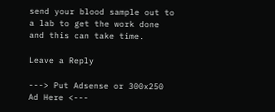send your blood sample out to a lab to get the work done and this can take time.

Leave a Reply

---> Put Adsense or 300x250 Ad Here <---